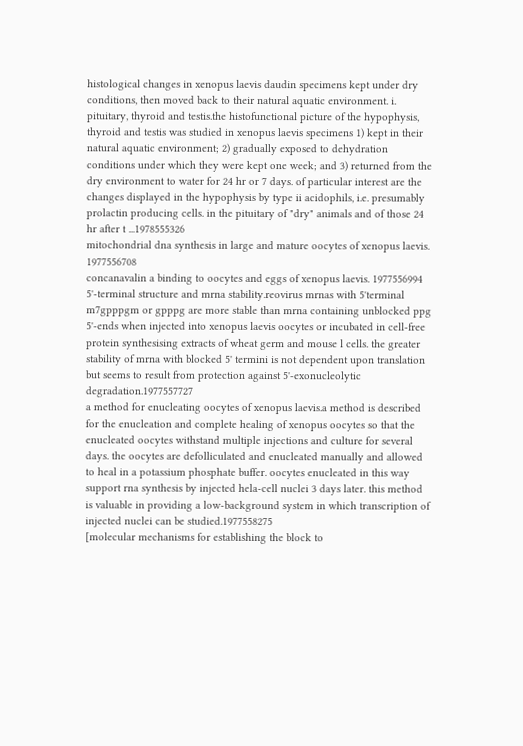histological changes in xenopus laevis daudin specimens kept under dry conditions, then moved back to their natural aquatic environment. i. pituitary, thyroid and testis.the histofunctional picture of the hypophysis, thyroid and testis was studied in xenopus laevis specimens 1) kept in their natural aquatic environment; 2) gradually exposed to dehydration conditions under which they were kept one week; and 3) returned from the dry environment to water for 24 hr or 7 days. of particular interest are the changes displayed in the hypophysis by type ii acidophils, i.e. presumably prolactin producing cells. in the pituitary of "dry" animals and of those 24 hr after t ...1978555326
mitochondrial dna synthesis in large and mature oocytes of xenopus laevis. 1977556708
concanavalin a binding to oocytes and eggs of xenopus laevis. 1977556994
5'-terminal structure and mrna stability.reovirus mrnas with 5'terminal m7gpppgm or gpppg are more stable than mrna containing unblocked ppg 5'-ends when injected into xenopus laevis oocytes or incubated in cell-free protein synthesising extracts of wheat germ and mouse l cells. the greater stability of mrna with blocked 5' termini is not dependent upon translation but seems to result from protection against 5'-exonucleolytic degradation.1977557727
a method for enucleating oocytes of xenopus laevis.a method is described for the enucleation and complete healing of xenopus oocytes so that the enucleated oocytes withstand multiple injections and culture for several days. the oocytes are defolliculated and enucleated manually and allowed to heal in a potassium phosphate buffer. oocytes enucleated in this way support rna synthesis by injected hela-cell nuclei 3 days later. this method is valuable in providing a low-background system in which transcription of injected nuclei can be studied.1977558275
[molecular mechanisms for establishing the block to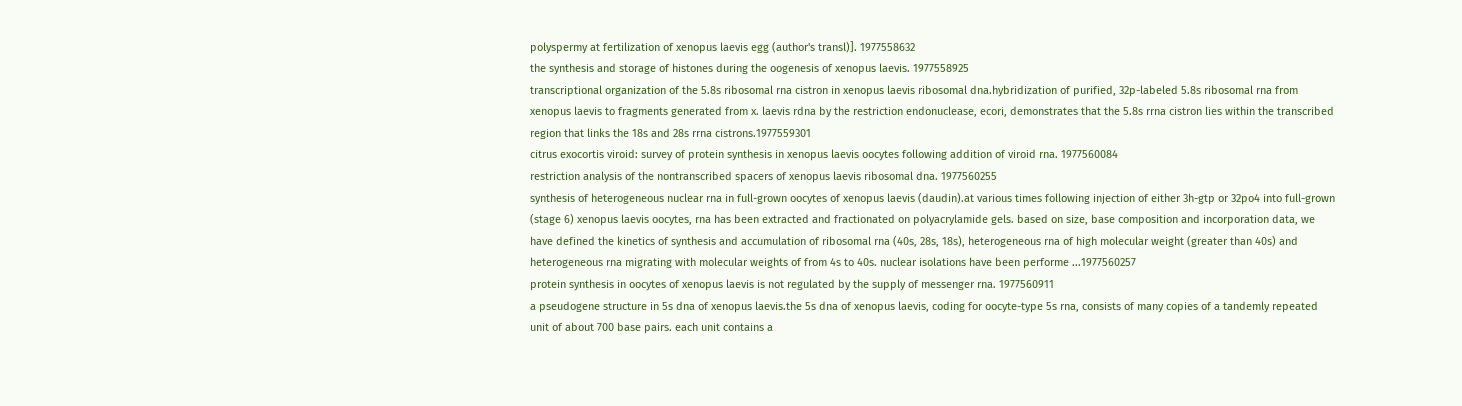polyspermy at fertilization of xenopus laevis egg (author's transl)]. 1977558632
the synthesis and storage of histones during the oogenesis of xenopus laevis. 1977558925
transcriptional organization of the 5.8s ribosomal rna cistron in xenopus laevis ribosomal dna.hybridization of purified, 32p-labeled 5.8s ribosomal rna from xenopus laevis to fragments generated from x. laevis rdna by the restriction endonuclease, ecori, demonstrates that the 5.8s rrna cistron lies within the transcribed region that links the 18s and 28s rrna cistrons.1977559301
citrus exocortis viroid: survey of protein synthesis in xenopus laevis oocytes following addition of viroid rna. 1977560084
restriction analysis of the nontranscribed spacers of xenopus laevis ribosomal dna. 1977560255
synthesis of heterogeneous nuclear rna in full-grown oocytes of xenopus laevis (daudin).at various times following injection of either 3h-gtp or 32po4 into full-grown (stage 6) xenopus laevis oocytes, rna has been extracted and fractionated on polyacrylamide gels. based on size, base composition and incorporation data, we have defined the kinetics of synthesis and accumulation of ribosomal rna (40s, 28s, 18s), heterogeneous rna of high molecular weight (greater than 40s) and heterogeneous rna migrating with molecular weights of from 4s to 40s. nuclear isolations have been performe ...1977560257
protein synthesis in oocytes of xenopus laevis is not regulated by the supply of messenger rna. 1977560911
a pseudogene structure in 5s dna of xenopus laevis.the 5s dna of xenopus laevis, coding for oocyte-type 5s rna, consists of many copies of a tandemly repeated unit of about 700 base pairs. each unit contains a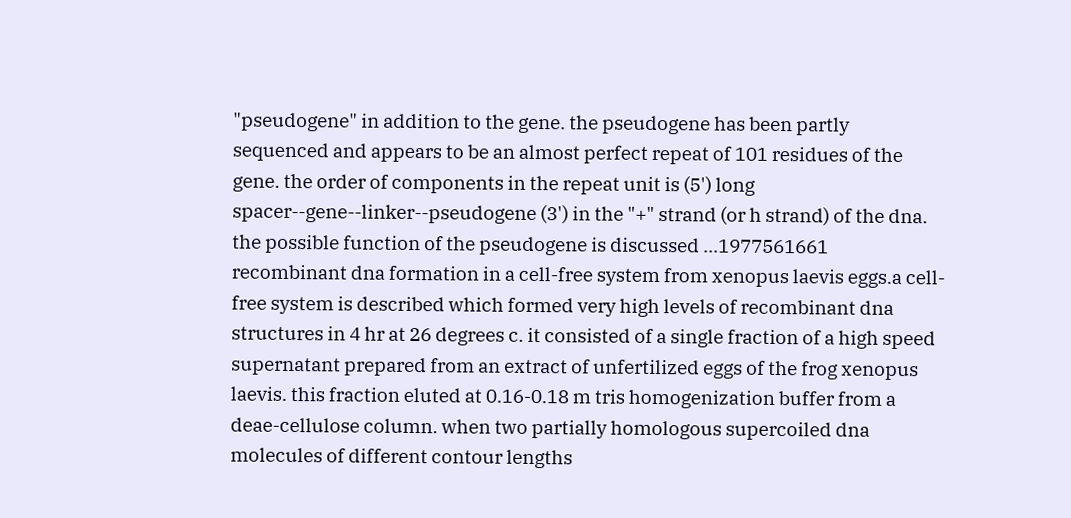"pseudogene" in addition to the gene. the pseudogene has been partly sequenced and appears to be an almost perfect repeat of 101 residues of the gene. the order of components in the repeat unit is (5') long spacer--gene--linker--pseudogene (3') in the "+" strand (or h strand) of the dna. the possible function of the pseudogene is discussed ...1977561661
recombinant dna formation in a cell-free system from xenopus laevis eggs.a cell-free system is described which formed very high levels of recombinant dna structures in 4 hr at 26 degrees c. it consisted of a single fraction of a high speed supernatant prepared from an extract of unfertilized eggs of the frog xenopus laevis. this fraction eluted at 0.16-0.18 m tris homogenization buffer from a deae-cellulose column. when two partially homologous supercoiled dna molecules of different contour lengths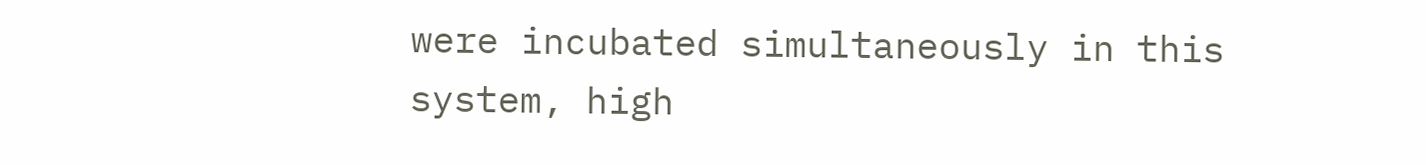were incubated simultaneously in this system, high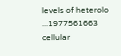levels of heterolo ...1977561663
cellular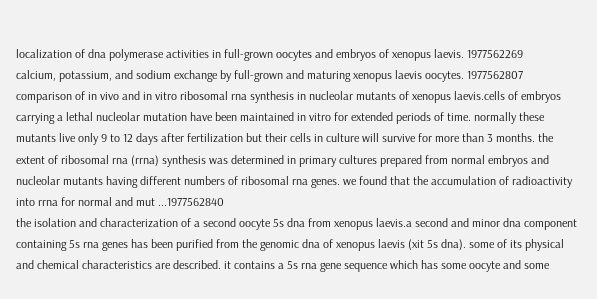localization of dna polymerase activities in full-grown oocytes and embryos of xenopus laevis. 1977562269
calcium, potassium, and sodium exchange by full-grown and maturing xenopus laevis oocytes. 1977562807
comparison of in vivo and in vitro ribosomal rna synthesis in nucleolar mutants of xenopus laevis.cells of embryos carrying a lethal nucleolar mutation have been maintained in vitro for extended periods of time. normally these mutants live only 9 to 12 days after fertilization but their cells in culture will survive for more than 3 months. the extent of ribosomal rna (rrna) synthesis was determined in primary cultures prepared from normal embryos and nucleolar mutants having different numbers of ribosomal rna genes. we found that the accumulation of radioactivity into rrna for normal and mut ...1977562840
the isolation and characterization of a second oocyte 5s dna from xenopus laevis.a second and minor dna component containing 5s rna genes has been purified from the genomic dna of xenopus laevis (xit 5s dna). some of its physical and chemical characteristics are described. it contains a 5s rna gene sequence which has some oocyte and some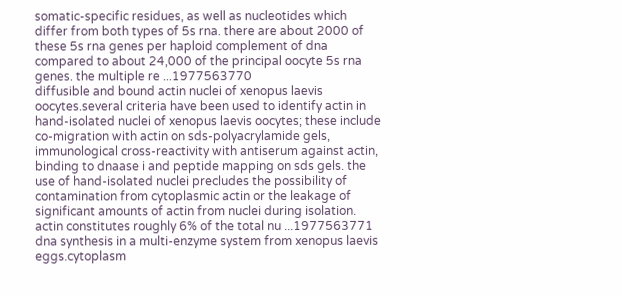somatic-specific residues, as well as nucleotides which differ from both types of 5s rna. there are about 2000 of these 5s rna genes per haploid complement of dna compared to about 24,000 of the principal oocyte 5s rna genes. the multiple re ...1977563770
diffusible and bound actin nuclei of xenopus laevis oocytes.several criteria have been used to identify actin in hand-isolated nuclei of xenopus laevis oocytes; these include co-migration with actin on sds-polyacrylamide gels, immunological cross-reactivity with antiserum against actin, binding to dnaase i and peptide mapping on sds gels. the use of hand-isolated nuclei precludes the possibility of contamination from cytoplasmic actin or the leakage of significant amounts of actin from nuclei during isolation. actin constitutes roughly 6% of the total nu ...1977563771
dna synthesis in a multi-enzyme system from xenopus laevis eggs.cytoplasm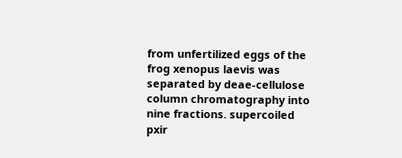from unfertilized eggs of the frog xenopus laevis was separated by deae-cellulose column chromatography into nine fractions. supercoiled pxir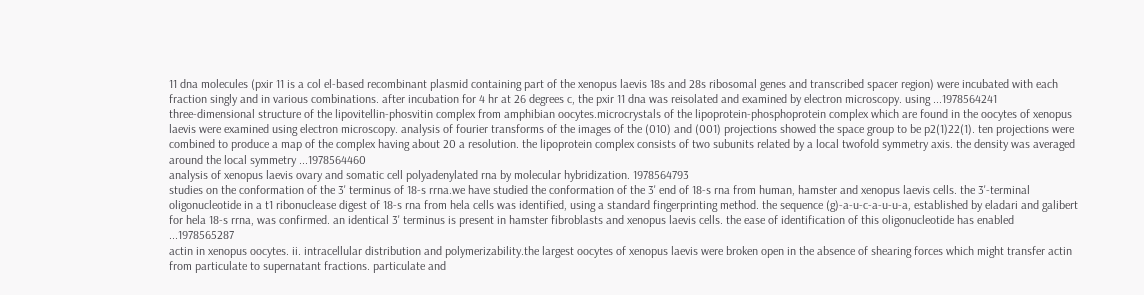11 dna molecules (pxir 11 is a col el-based recombinant plasmid containing part of the xenopus laevis 18s and 28s ribosomal genes and transcribed spacer region) were incubated with each fraction singly and in various combinations. after incubation for 4 hr at 26 degrees c, the pxir 11 dna was reisolated and examined by electron microscopy. using ...1978564241
three-dimensional structure of the lipovitellin-phosvitin complex from amphibian oocytes.microcrystals of the lipoprotein-phosphoprotein complex which are found in the oocytes of xenopus laevis were examined using electron microscopy. analysis of fourier transforms of the images of the (010) and (001) projections showed the space group to be p2(1)22(1). ten projections were combined to produce a map of the complex having about 20 a resolution. the lipoprotein complex consists of two subunits related by a local twofold symmetry axis. the density was averaged around the local symmetry ...1978564460
analysis of xenopus laevis ovary and somatic cell polyadenylated rna by molecular hybridization. 1978564793
studies on the conformation of the 3' terminus of 18-s rrna.we have studied the conformation of the 3' end of 18-s rna from human, hamster and xenopus laevis cells. the 3'-terminal oligonucleotide in a t1 ribonuclease digest of 18-s rna from hela cells was identified, using a standard fingerprinting method. the sequence (g)-a-u-c-a-u-u-a, established by eladari and galibert for hela 18-s rrna, was confirmed. an identical 3' terminus is present in hamster fibroblasts and xenopus laevis cells. the ease of identification of this oligonucleotide has enabled ...1978565287
actin in xenopus oocytes. ii. intracellular distribution and polymerizability.the largest oocytes of xenopus laevis were broken open in the absence of shearing forces which might transfer actin from particulate to supernatant fractions. particulate and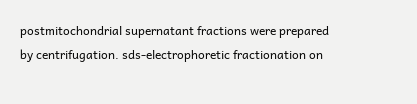postmitochondrial supernatant fractions were prepared by centrifugation. sds-electrophoretic fractionation on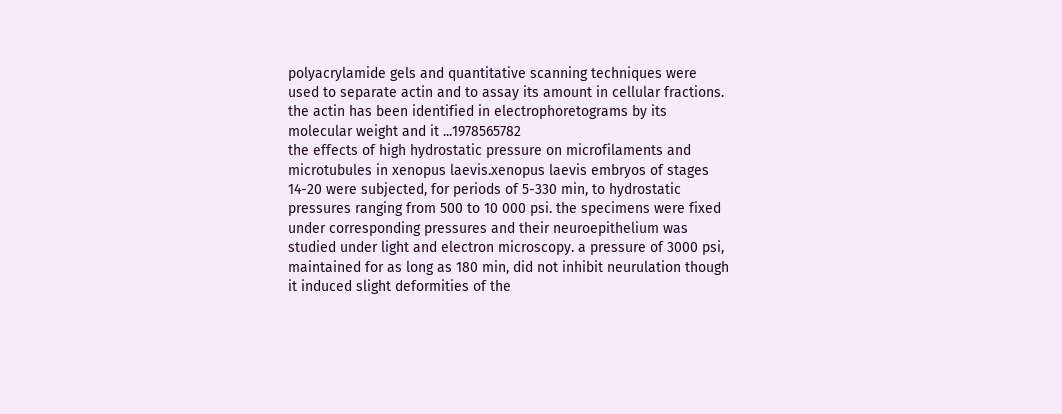polyacrylamide gels and quantitative scanning techniques were used to separate actin and to assay its amount in cellular fractions. the actin has been identified in electrophoretograms by its molecular weight and it ...1978565782
the effects of high hydrostatic pressure on microfilaments and microtubules in xenopus laevis.xenopus laevis embryos of stages 14-20 were subjected, for periods of 5-330 min, to hydrostatic pressures ranging from 500 to 10 000 psi. the specimens were fixed under corresponding pressures and their neuroepithelium was studied under light and electron microscopy. a pressure of 3000 psi, maintained for as long as 180 min, did not inhibit neurulation though it induced slight deformities of the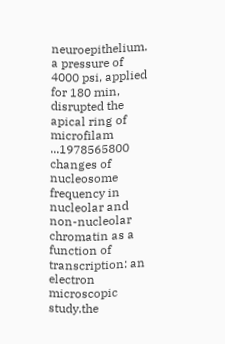neuroepithelium. a pressure of 4000 psi, applied for 180 min, disrupted the apical ring of microfilam ...1978565800
changes of nucleosome frequency in nucleolar and non-nucleolar chromatin as a function of transcription: an electron microscopic study.the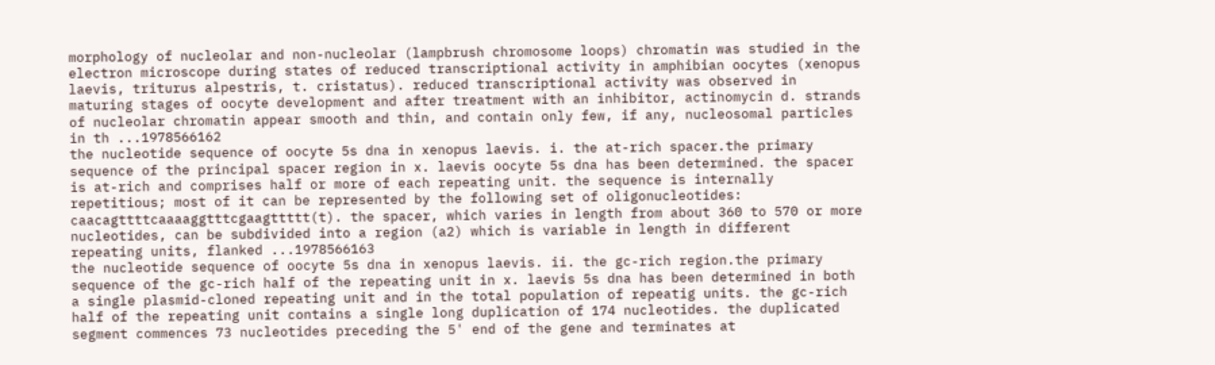morphology of nucleolar and non-nucleolar (lampbrush chromosome loops) chromatin was studied in the electron microscope during states of reduced transcriptional activity in amphibian oocytes (xenopus laevis, triturus alpestris, t. cristatus). reduced transcriptional activity was observed in maturing stages of oocyte development and after treatment with an inhibitor, actinomycin d. strands of nucleolar chromatin appear smooth and thin, and contain only few, if any, nucleosomal particles in th ...1978566162
the nucleotide sequence of oocyte 5s dna in xenopus laevis. i. the at-rich spacer.the primary sequence of the principal spacer region in x. laevis oocyte 5s dna has been determined. the spacer is at-rich and comprises half or more of each repeating unit. the sequence is internally repetitious; most of it can be represented by the following set of oligonucleotides: caacagttttcaaaaggtttcgaagttttt(t). the spacer, which varies in length from about 360 to 570 or more nucleotides, can be subdivided into a region (a2) which is variable in length in different repeating units, flanked ...1978566163
the nucleotide sequence of oocyte 5s dna in xenopus laevis. ii. the gc-rich region.the primary sequence of the gc-rich half of the repeating unit in x. laevis 5s dna has been determined in both a single plasmid-cloned repeating unit and in the total population of repeatig units. the gc-rich half of the repeating unit contains a single long duplication of 174 nucleotides. the duplicated segment commences 73 nucleotides preceding the 5' end of the gene and terminates at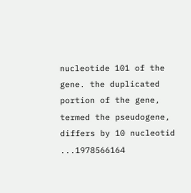nucleotide 101 of the gene. the duplicated portion of the gene, termed the pseudogene, differs by 10 nucleotid ...1978566164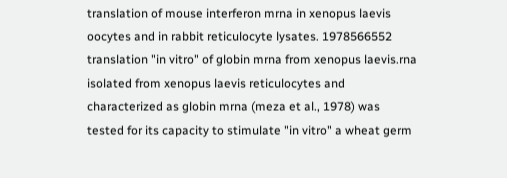translation of mouse interferon mrna in xenopus laevis oocytes and in rabbit reticulocyte lysates. 1978566552
translation "in vitro" of globin mrna from xenopus laevis.rna isolated from xenopus laevis reticulocytes and characterized as globin mrna (meza et al., 1978) was tested for its capacity to stimulate "in vitro" a wheat germ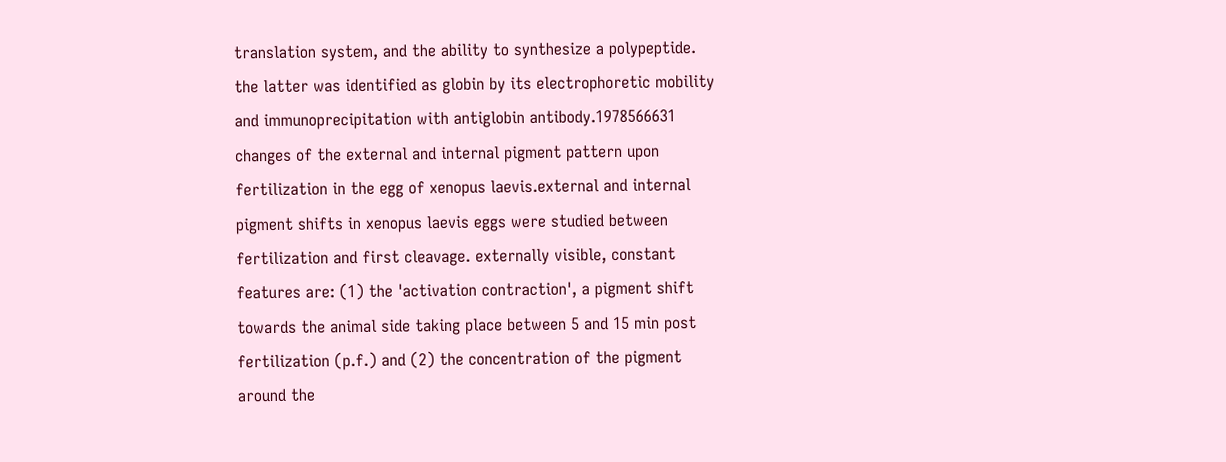translation system, and the ability to synthesize a polypeptide. the latter was identified as globin by its electrophoretic mobility and immunoprecipitation with antiglobin antibody.1978566631
changes of the external and internal pigment pattern upon fertilization in the egg of xenopus laevis.external and internal pigment shifts in xenopus laevis eggs were studied between fertilization and first cleavage. externally visible, constant features are: (1) the 'activation contraction', a pigment shift towards the animal side taking place between 5 and 15 min post fertilization (p.f.) and (2) the concentration of the pigment around the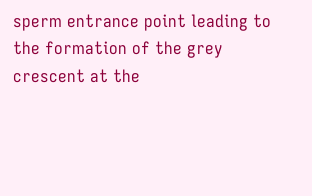sperm entrance point leading to the formation of the grey crescent at the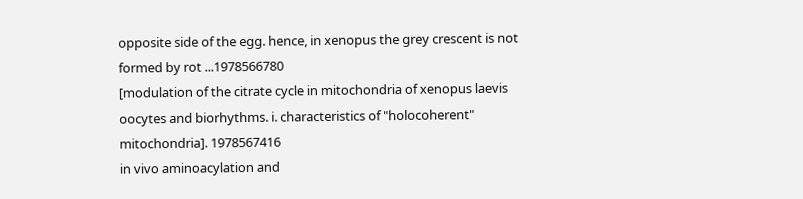opposite side of the egg. hence, in xenopus the grey crescent is not formed by rot ...1978566780
[modulation of the citrate cycle in mitochondria of xenopus laevis oocytes and biorhythms. i. characteristics of "holocoherent" mitochondria]. 1978567416
in vivo aminoacylation and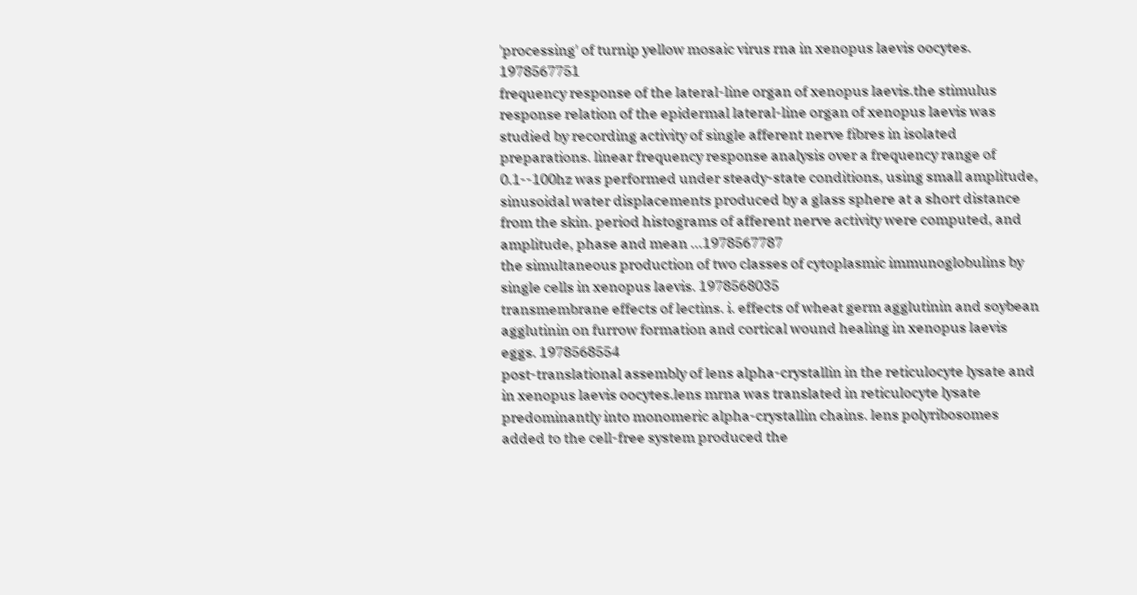'processing' of turnip yellow mosaic virus rna in xenopus laevis oocytes. 1978567751
frequency response of the lateral-line organ of xenopus laevis.the stimulus response relation of the epidermal lateral-line organ of xenopus laevis was studied by recording activity of single afferent nerve fibres in isolated preparations. linear frequency response analysis over a frequency range of 0.1--100hz was performed under steady-state conditions, using small amplitude, sinusoidal water displacements produced by a glass sphere at a short distance from the skin. period histograms of afferent nerve activity were computed, and amplitude, phase and mean ...1978567787
the simultaneous production of two classes of cytoplasmic immunoglobulins by single cells in xenopus laevis. 1978568035
transmembrane effects of lectins. i. effects of wheat germ agglutinin and soybean agglutinin on furrow formation and cortical wound healing in xenopus laevis eggs. 1978568554
post-translational assembly of lens alpha-crystallin in the reticulocyte lysate and in xenopus laevis oocytes.lens mrna was translated in reticulocyte lysate predominantly into monomeric alpha-crystallin chains. lens polyribosomes added to the cell-free system produced the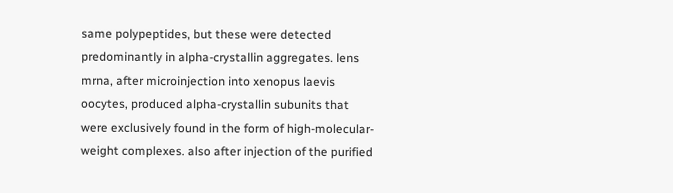same polypeptides, but these were detected predominantly in alpha-crystallin aggregates. lens mrna, after microinjection into xenopus laevis oocytes, produced alpha-crystallin subunits that were exclusively found in the form of high-molecular-weight complexes. also after injection of the purified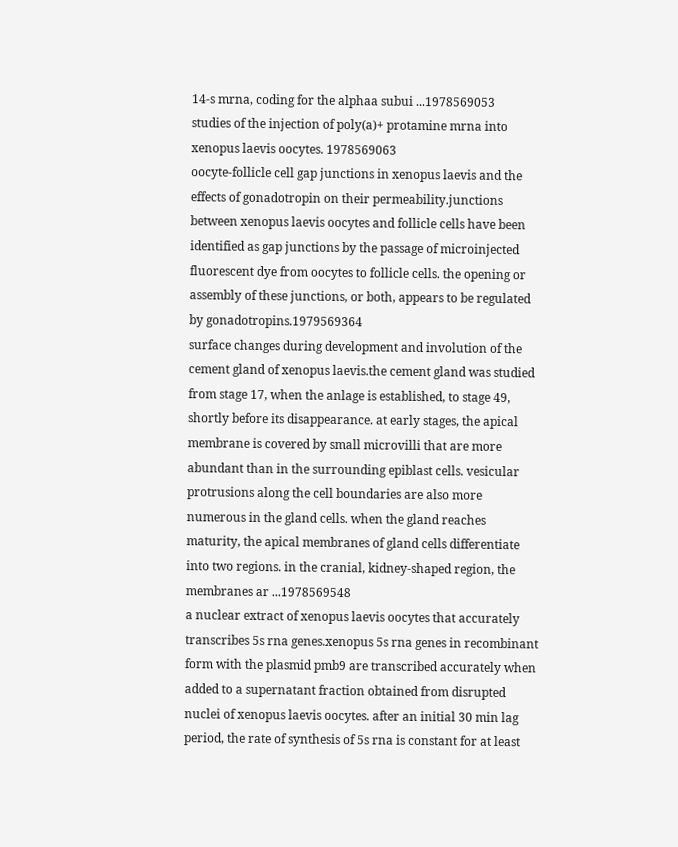14-s mrna, coding for the alphaa subui ...1978569053
studies of the injection of poly(a)+ protamine mrna into xenopus laevis oocytes. 1978569063
oocyte-follicle cell gap junctions in xenopus laevis and the effects of gonadotropin on their permeability.junctions between xenopus laevis oocytes and follicle cells have been identified as gap junctions by the passage of microinjected fluorescent dye from oocytes to follicle cells. the opening or assembly of these junctions, or both, appears to be regulated by gonadotropins.1979569364
surface changes during development and involution of the cement gland of xenopus laevis.the cement gland was studied from stage 17, when the anlage is established, to stage 49, shortly before its disappearance. at early stages, the apical membrane is covered by small microvilli that are more abundant than in the surrounding epiblast cells. vesicular protrusions along the cell boundaries are also more numerous in the gland cells. when the gland reaches maturity, the apical membranes of gland cells differentiate into two regions. in the cranial, kidney-shaped region, the membranes ar ...1978569548
a nuclear extract of xenopus laevis oocytes that accurately transcribes 5s rna genes.xenopus 5s rna genes in recombinant form with the plasmid pmb9 are transcribed accurately when added to a supernatant fraction obtained from disrupted nuclei of xenopus laevis oocytes. after an initial 30 min lag period, the rate of synthesis of 5s rna is constant for at least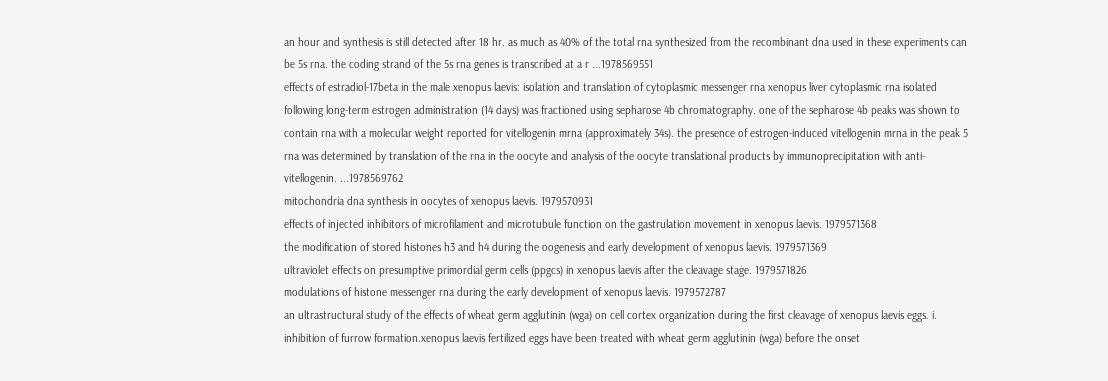an hour and synthesis is still detected after 18 hr. as much as 40% of the total rna synthesized from the recombinant dna used in these experiments can be 5s rna. the coding strand of the 5s rna genes is transcribed at a r ...1978569551
effects of estradiol-17beta in the male xenopus laevis: isolation and translation of cytoplasmic messenger rna xenopus liver cytoplasmic rna isolated following long-term estrogen administration (14 days) was fractioned using sepharose 4b chromatography. one of the sepharose 4b peaks was shown to contain rna with a molecular weight reported for vitellogenin mrna (approximately 34s). the presence of estrogen-induced vitellogenin mrna in the peak 5 rna was determined by translation of the rna in the oocyte and analysis of the oocyte translational products by immunoprecipitation with anti-vitellogenin. ...1978569762
mitochondria dna synthesis in oocytes of xenopus laevis. 1979570931
effects of injected inhibitors of microfilament and microtubule function on the gastrulation movement in xenopus laevis. 1979571368
the modification of stored histones h3 and h4 during the oogenesis and early development of xenopus laevis. 1979571369
ultraviolet effects on presumptive primordial germ cells (ppgcs) in xenopus laevis after the cleavage stage. 1979571826
modulations of histone messenger rna during the early development of xenopus laevis. 1979572787
an ultrastructural study of the effects of wheat germ agglutinin (wga) on cell cortex organization during the first cleavage of xenopus laevis eggs. i. inhibition of furrow formation.xenopus laevis fertilized eggs have been treated with wheat germ agglutinin (wga) before the onset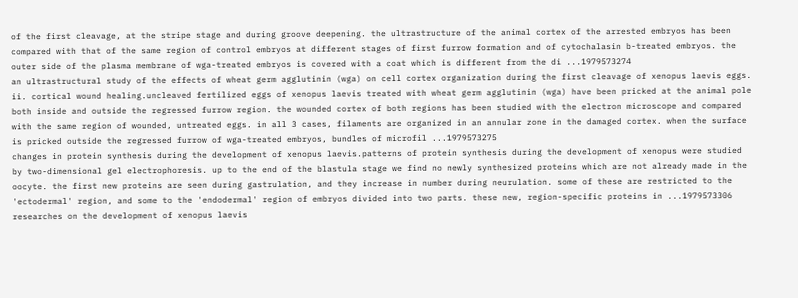of the first cleavage, at the stripe stage and during groove deepening. the ultrastructure of the animal cortex of the arrested embryos has been compared with that of the same region of control embryos at different stages of first furrow formation and of cytochalasin b-treated embryos. the outer side of the plasma membrane of wga-treated embryos is covered with a coat which is different from the di ...1979573274
an ultrastructural study of the effects of wheat germ agglutinin (wga) on cell cortex organization during the first cleavage of xenopus laevis eggs. ii. cortical wound healing.uncleaved fertilized eggs of xenopus laevis treated with wheat germ agglutinin (wga) have been pricked at the animal pole both inside and outside the regressed furrow region. the wounded cortex of both regions has been studied with the electron microscope and compared with the same region of wounded, untreated eggs. in all 3 cases, filaments are organized in an annular zone in the damaged cortex. when the surface is pricked outside the regressed furrow of wga-treated embryos, bundles of microfil ...1979573275
changes in protein synthesis during the development of xenopus laevis.patterns of protein synthesis during the development of xenopus were studied by two-dimensional gel electrophoresis. up to the end of the blastula stage we find no newly synthesized proteins which are not already made in the oocyte. the first new proteins are seen during gastrulation, and they increase in number during neurulation. some of these are restricted to the 'ectodermal' region, and some to the 'endodermal' region of embryos divided into two parts. these new, region-specific proteins in ...1979573306
researches on the development of xenopus laevis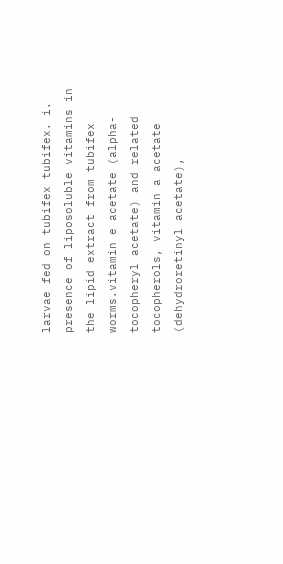larvae fed on tubifex tubifex. i. presence of liposoluble vitamins in the lipid extract from tubifex worms.vitamin e acetate (alpha-tocopheryl acetate) and related tocopherols, vitamin a acetate (dehydroretinyl acetate),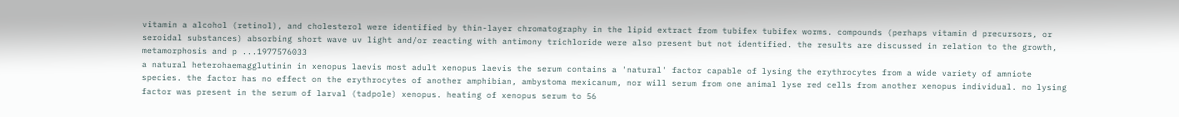vitamin a alcohol (retinol), and cholesterol were identified by thin-layer chromatography in the lipid extract from tubifex tubifex worms. compounds (perhaps vitamin d precursors, or seroidal substances) absorbing short wave uv light and/or reacting with antimony trichloride were also present but not identified. the results are discussed in relation to the growth, metamorphosis and p ...1977576033
a natural heterohaemagglutinin in xenopus laevis most adult xenopus laevis the serum contains a 'natural' factor capable of lysing the erythrocytes from a wide variety of amniote species. the factor has no effect on the erythrocytes of another amphibian, ambystoma mexicanum, nor will serum from one animal lyse red cells from another xenopus individual. no lysing factor was present in the serum of larval (tadpole) xenopus. heating of xenopus serum to 56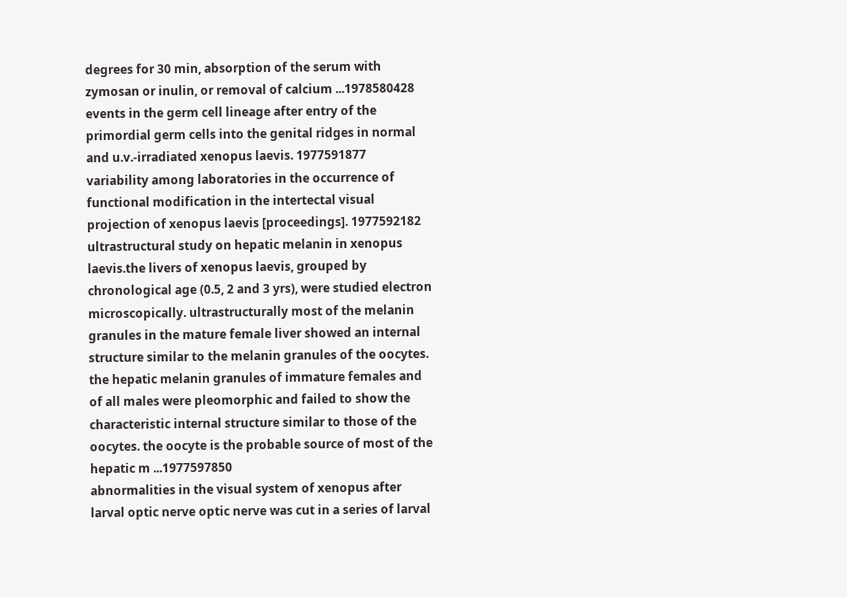degrees for 30 min, absorption of the serum with zymosan or inulin, or removal of calcium ...1978580428
events in the germ cell lineage after entry of the primordial germ cells into the genital ridges in normal and u.v.-irradiated xenopus laevis. 1977591877
variability among laboratories in the occurrence of functional modification in the intertectal visual projection of xenopus laevis [proceedings]. 1977592182
ultrastructural study on hepatic melanin in xenopus laevis.the livers of xenopus laevis, grouped by chronological age (0.5, 2 and 3 yrs), were studied electron microscopically. ultrastructurally most of the melanin granules in the mature female liver showed an internal structure similar to the melanin granules of the oocytes. the hepatic melanin granules of immature females and of all males were pleomorphic and failed to show the characteristic internal structure similar to those of the oocytes. the oocyte is the probable source of most of the hepatic m ...1977597850
abnormalities in the visual system of xenopus after larval optic nerve optic nerve was cut in a series of larval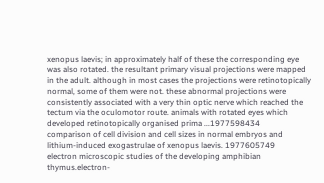xenopus laevis; in approximately half of these the corresponding eye was also rotated. the resultant primary visual projections were mapped in the adult. although in most cases the projections were retinotopically normal, some of them were not. these abnormal projections were consistently associated with a very thin optic nerve which reached the tectum via the oculomotor route. animals with rotated eyes which developed retinotopically organised prima ...1977598434
comparison of cell division and cell sizes in normal embryos and lithium-induced exogastrulae of xenopus laevis. 1977605749
electron microscopic studies of the developing amphibian thymus.electron-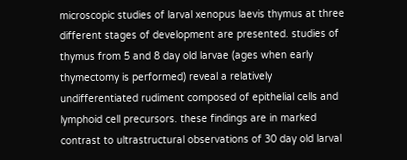microscopic studies of larval xenopus laevis thymus at three different stages of development are presented. studies of thymus from 5 and 8 day old larvae (ages when early thymectomy is performed) reveal a relatively undifferentiated rudiment composed of epithelial cells and lymphoid cell precursors. these findings are in marked contrast to ultrastructural observations of 30 day old larval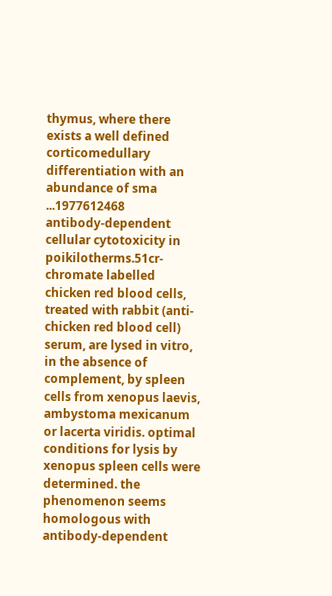thymus, where there exists a well defined corticomedullary differentiation with an abundance of sma ...1977612468
antibody-dependent cellular cytotoxicity in poikilotherms.51cr-chromate labelled chicken red blood cells, treated with rabbit (anti-chicken red blood cell) serum, are lysed in vitro, in the absence of complement, by spleen cells from xenopus laevis, ambystoma mexicanum or lacerta viridis. optimal conditions for lysis by xenopus spleen cells were determined. the phenomenon seems homologous with antibody-dependent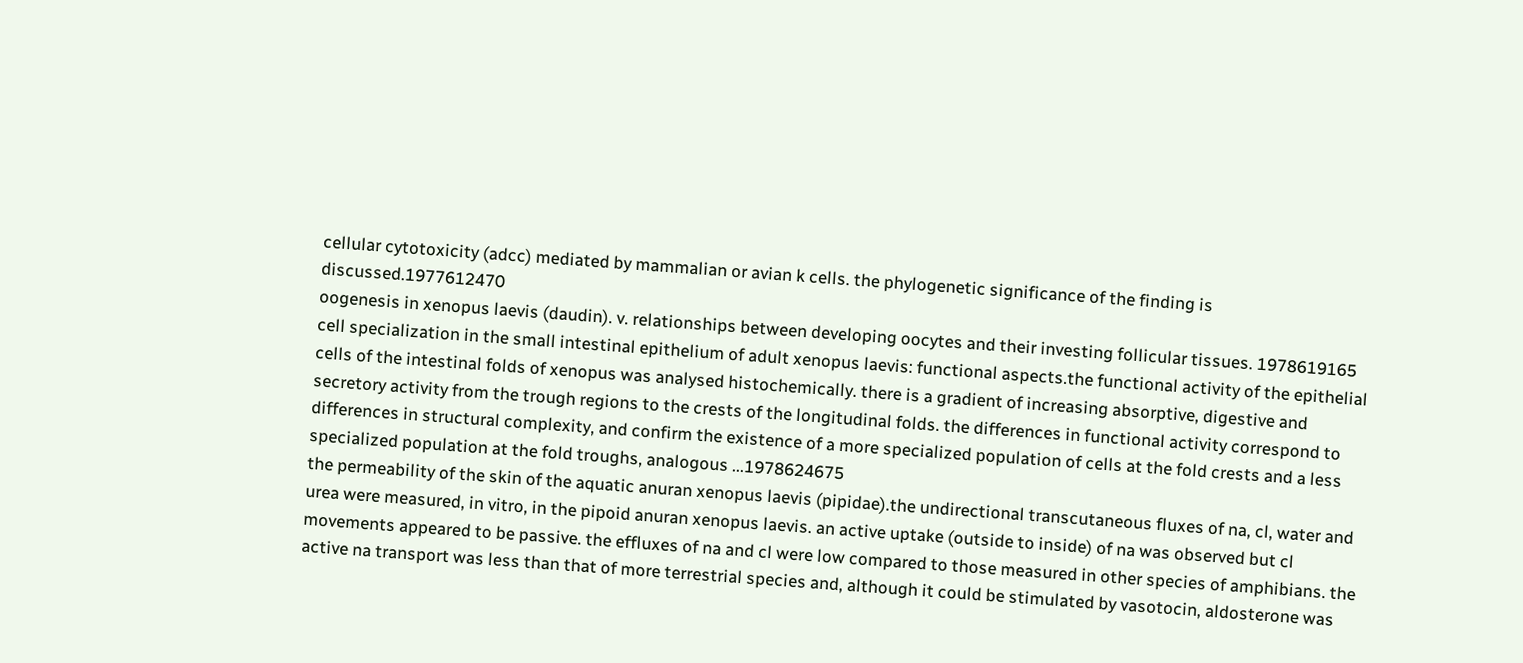cellular cytotoxicity (adcc) mediated by mammalian or avian k cells. the phylogenetic significance of the finding is discussed.1977612470
oogenesis in xenopus laevis (daudin). v. relationships between developing oocytes and their investing follicular tissues. 1978619165
cell specialization in the small intestinal epithelium of adult xenopus laevis: functional aspects.the functional activity of the epithelial cells of the intestinal folds of xenopus was analysed histochemically. there is a gradient of increasing absorptive, digestive and secretory activity from the trough regions to the crests of the longitudinal folds. the differences in functional activity correspond to differences in structural complexity, and confirm the existence of a more specialized population of cells at the fold crests and a less specialized population at the fold troughs, analogous ...1978624675
the permeability of the skin of the aquatic anuran xenopus laevis (pipidae).the undirectional transcutaneous fluxes of na, cl, water and urea were measured, in vitro, in the pipoid anuran xenopus laevis. an active uptake (outside to inside) of na was observed but cl movements appeared to be passive. the effluxes of na and cl were low compared to those measured in other species of amphibians. the active na transport was less than that of more terrestrial species and, although it could be stimulated by vasotocin, aldosterone was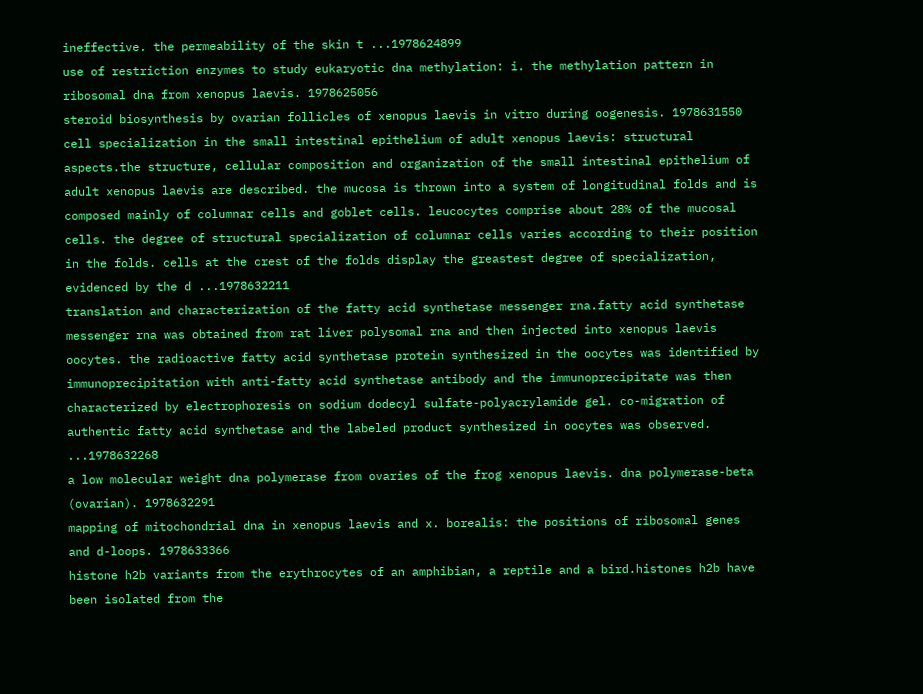ineffective. the permeability of the skin t ...1978624899
use of restriction enzymes to study eukaryotic dna methylation: i. the methylation pattern in ribosomal dna from xenopus laevis. 1978625056
steroid biosynthesis by ovarian follicles of xenopus laevis in vitro during oogenesis. 1978631550
cell specialization in the small intestinal epithelium of adult xenopus laevis: structural aspects.the structure, cellular composition and organization of the small intestinal epithelium of adult xenopus laevis are described. the mucosa is thrown into a system of longitudinal folds and is composed mainly of columnar cells and goblet cells. leucocytes comprise about 28% of the mucosal cells. the degree of structural specialization of columnar cells varies according to their position in the folds. cells at the crest of the folds display the greastest degree of specialization, evidenced by the d ...1978632211
translation and characterization of the fatty acid synthetase messenger rna.fatty acid synthetase messenger rna was obtained from rat liver polysomal rna and then injected into xenopus laevis oocytes. the radioactive fatty acid synthetase protein synthesized in the oocytes was identified by immunoprecipitation with anti-fatty acid synthetase antibody and the immunoprecipitate was then characterized by electrophoresis on sodium dodecyl sulfate-polyacrylamide gel. co-migration of authentic fatty acid synthetase and the labeled product synthesized in oocytes was observed. ...1978632268
a low molecular weight dna polymerase from ovaries of the frog xenopus laevis. dna polymerase-beta (ovarian). 1978632291
mapping of mitochondrial dna in xenopus laevis and x. borealis: the positions of ribosomal genes and d-loops. 1978633366
histone h2b variants from the erythrocytes of an amphibian, a reptile and a bird.histones h2b have been isolated from the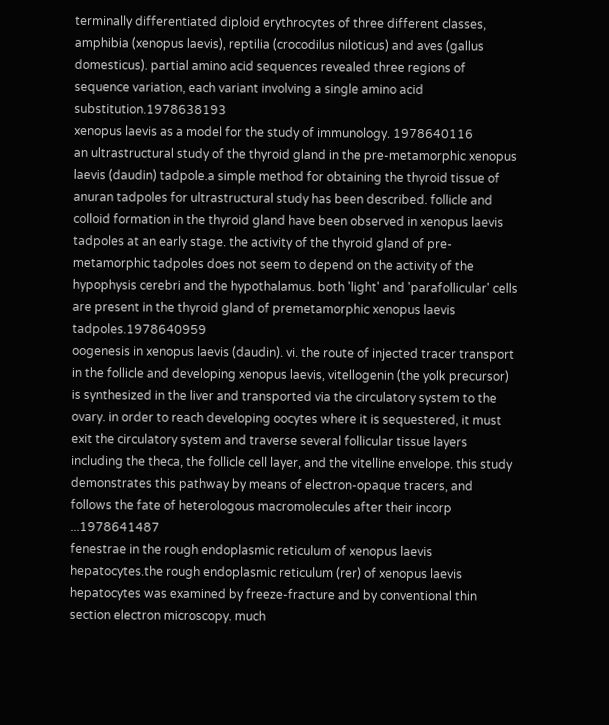terminally differentiated diploid erythrocytes of three different classes, amphibia (xenopus laevis), reptilia (crocodilus niloticus) and aves (gallus domesticus). partial amino acid sequences revealed three regions of sequence variation, each variant involving a single amino acid substitution.1978638193
xenopus laevis as a model for the study of immunology. 1978640116
an ultrastructural study of the thyroid gland in the pre-metamorphic xenopus laevis (daudin) tadpole.a simple method for obtaining the thyroid tissue of anuran tadpoles for ultrastructural study has been described. follicle and colloid formation in the thyroid gland have been observed in xenopus laevis tadpoles at an early stage. the activity of the thyroid gland of pre-metamorphic tadpoles does not seem to depend on the activity of the hypophysis cerebri and the hypothalamus. both 'light' and 'parafollicular' cells are present in the thyroid gland of premetamorphic xenopus laevis tadpoles.1978640959
oogenesis in xenopus laevis (daudin). vi. the route of injected tracer transport in the follicle and developing xenopus laevis, vitellogenin (the yolk precursor) is synthesized in the liver and transported via the circulatory system to the ovary. in order to reach developing oocytes where it is sequestered, it must exit the circulatory system and traverse several follicular tissue layers including the theca, the follicle cell layer, and the vitelline envelope. this study demonstrates this pathway by means of electron-opaque tracers, and follows the fate of heterologous macromolecules after their incorp ...1978641487
fenestrae in the rough endoplasmic reticulum of xenopus laevis hepatocytes.the rough endoplasmic reticulum (rer) of xenopus laevis hepatocytes was examined by freeze-fracture and by conventional thin section electron microscopy. much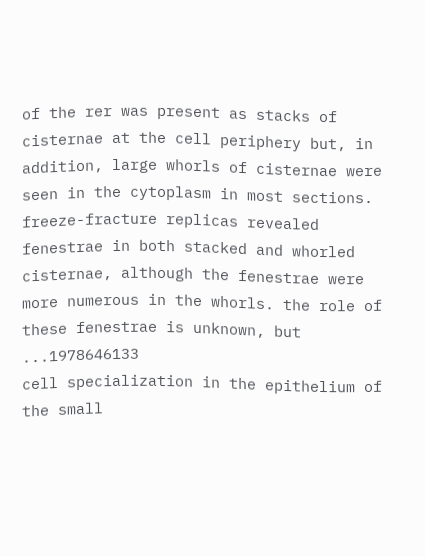of the rer was present as stacks of cisternae at the cell periphery but, in addition, large whorls of cisternae were seen in the cytoplasm in most sections. freeze-fracture replicas revealed fenestrae in both stacked and whorled cisternae, although the fenestrae were more numerous in the whorls. the role of these fenestrae is unknown, but ...1978646133
cell specialization in the epithelium of the small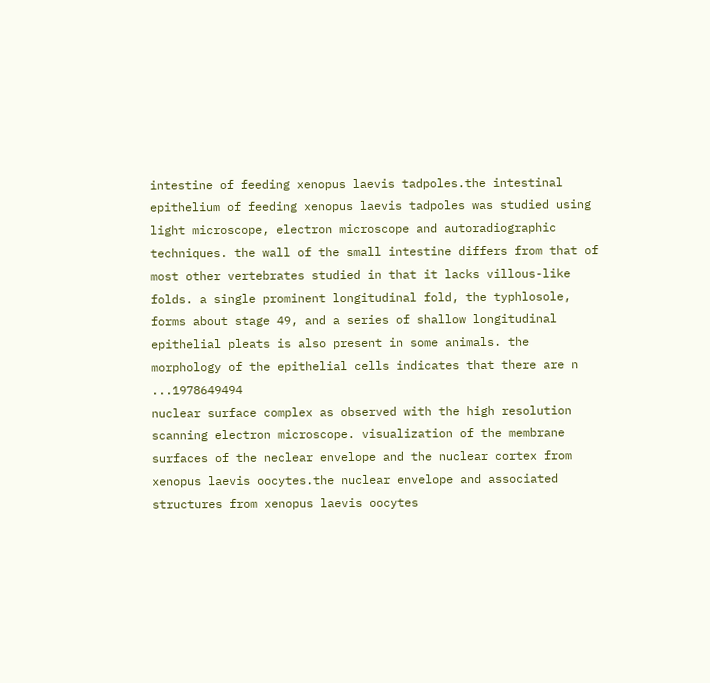intestine of feeding xenopus laevis tadpoles.the intestinal epithelium of feeding xenopus laevis tadpoles was studied using light microscope, electron microscope and autoradiographic techniques. the wall of the small intestine differs from that of most other vertebrates studied in that it lacks villous-like folds. a single prominent longitudinal fold, the typhlosole, forms about stage 49, and a series of shallow longitudinal epithelial pleats is also present in some animals. the morphology of the epithelial cells indicates that there are n ...1978649494
nuclear surface complex as observed with the high resolution scanning electron microscope. visualization of the membrane surfaces of the neclear envelope and the nuclear cortex from xenopus laevis oocytes.the nuclear envelope and associated structures from xenopus laevis oocytes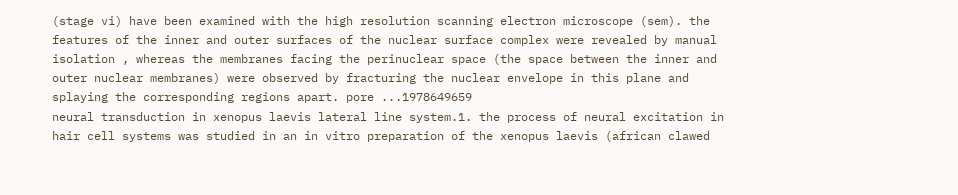(stage vi) have been examined with the high resolution scanning electron microscope (sem). the features of the inner and outer surfaces of the nuclear surface complex were revealed by manual isolation , whereas the membranes facing the perinuclear space (the space between the inner and outer nuclear membranes) were observed by fracturing the nuclear envelope in this plane and splaying the corresponding regions apart. pore ...1978649659
neural transduction in xenopus laevis lateral line system.1. the process of neural excitation in hair cell systems was studied in an in vitro preparation of the xenopus laevis (african clawed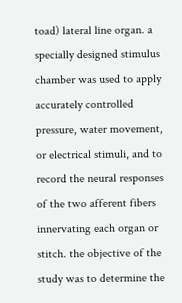toad) lateral line organ. a specially designed stimulus chamber was used to apply accurately controlled pressure, water movement, or electrical stimuli, and to record the neural responses of the two afferent fibers innervating each organ or stitch. the objective of the study was to determine the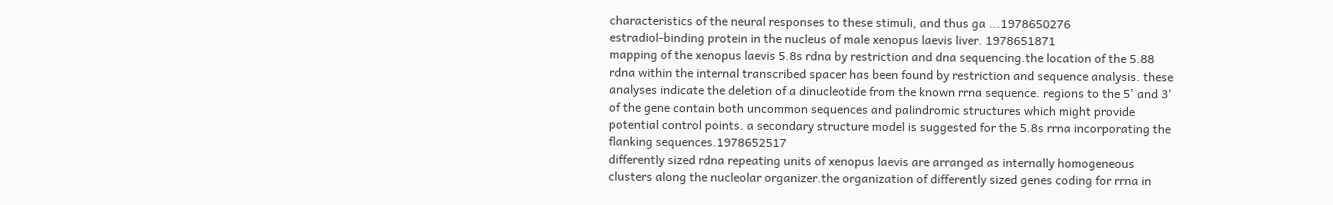characteristics of the neural responses to these stimuli, and thus ga ...1978650276
estradiol-binding protein in the nucleus of male xenopus laevis liver. 1978651871
mapping of the xenopus laevis 5.8s rdna by restriction and dna sequencing.the location of the 5.88 rdna within the internal transcribed spacer has been found by restriction and sequence analysis. these analyses indicate the deletion of a dinucleotide from the known rrna sequence. regions to the 5' and 3' of the gene contain both uncommon sequences and palindromic structures which might provide potential control points. a secondary structure model is suggested for the 5.8s rrna incorporating the flanking sequences.1978652517
differently sized rdna repeating units of xenopus laevis are arranged as internally homogeneous clusters along the nucleolar organizer.the organization of differently sized genes coding for rrna in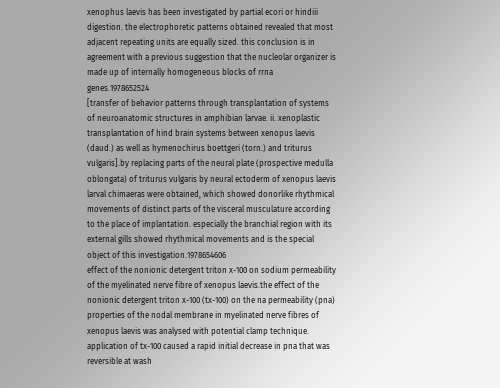xenophus laevis has been investigated by partial ecori or hindiii digestion. the electrophoretic patterns obtained revealed that most adjacent repeating units are equally sized. this conclusion is in agreement with a previous suggestion that the nucleolar organizer is made up of internally homogeneous blocks of rrna genes.1978652524
[transfer of behavior patterns through transplantation of systems of neuroanatomic structures in amphibian larvae. ii. xenoplastic transplantation of hind brain systems between xenopus laevis (daud.) as well as hymenochirus boettgeri (torn.) and triturus vulgaris].by replacing parts of the neural plate (prospective medulla oblongata) of triturus vulgaris by neural ectoderm of xenopus laevis larval chimaeras were obtained, which showed donorlike rhythmical movements of distinct parts of the visceral musculature according to the place of implantation. especially the branchial region with its external gills showed rhythmical movements and is the special object of this investigation.1978654606
effect of the nonionic detergent triton x-100 on sodium permeability of the myelinated nerve fibre of xenopus laevis.the effect of the nonionic detergent triton x-100 (tx-100) on the na permeability (pna) properties of the nodal membrane in myelinated nerve fibres of xenopus laevis was analysed with potential clamp technique. application of tx-100 caused a rapid initial decrease in pna that was reversible at wash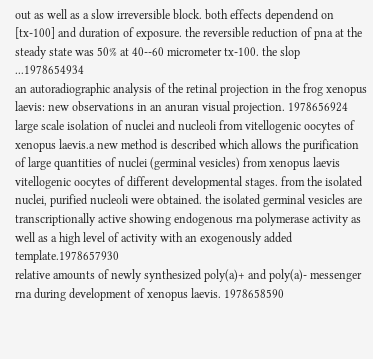out as well as a slow irreversible block. both effects dependend on [tx-100] and duration of exposure. the reversible reduction of pna at the steady state was 50% at 40--60 micrometer tx-100. the slop ...1978654934
an autoradiographic analysis of the retinal projection in the frog xenopus laevis: new observations in an anuran visual projection. 1978656924
large scale isolation of nuclei and nucleoli from vitellogenic oocytes of xenopus laevis.a new method is described which allows the purification of large quantities of nuclei (germinal vesicles) from xenopus laevis vitellogenic oocytes of different developmental stages. from the isolated nuclei, purified nucleoli were obtained. the isolated germinal vesicles are transcriptionally active showing endogenous rna polymerase activity as well as a high level of activity with an exogenously added template.1978657930
relative amounts of newly synthesized poly(a)+ and poly(a)- messenger rna during development of xenopus laevis. 1978658590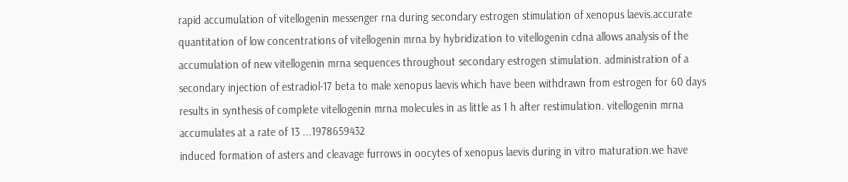rapid accumulation of vitellogenin messenger rna during secondary estrogen stimulation of xenopus laevis.accurate quantitation of low concentrations of vitellogenin mrna by hybridization to vitellogenin cdna allows analysis of the accumulation of new vitellogenin mrna sequences throughout secondary estrogen stimulation. administration of a secondary injection of estradiol-17 beta to male xenopus laevis which have been withdrawn from estrogen for 60 days results in synthesis of complete vitellogenin mrna molecules in as little as 1 h after restimulation. vitellogenin mrna accumulates at a rate of 13 ...1978659432
induced formation of asters and cleavage furrows in oocytes of xenopus laevis during in vitro maturation.we have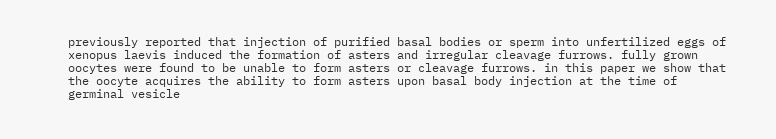previously reported that injection of purified basal bodies or sperm into unfertilized eggs of xenopus laevis induced the formation of asters and irregular cleavage furrows. fully grown oocytes were found to be unable to form asters or cleavage furrows. in this paper we show that the oocyte acquires the ability to form asters upon basal body injection at the time of germinal vesicle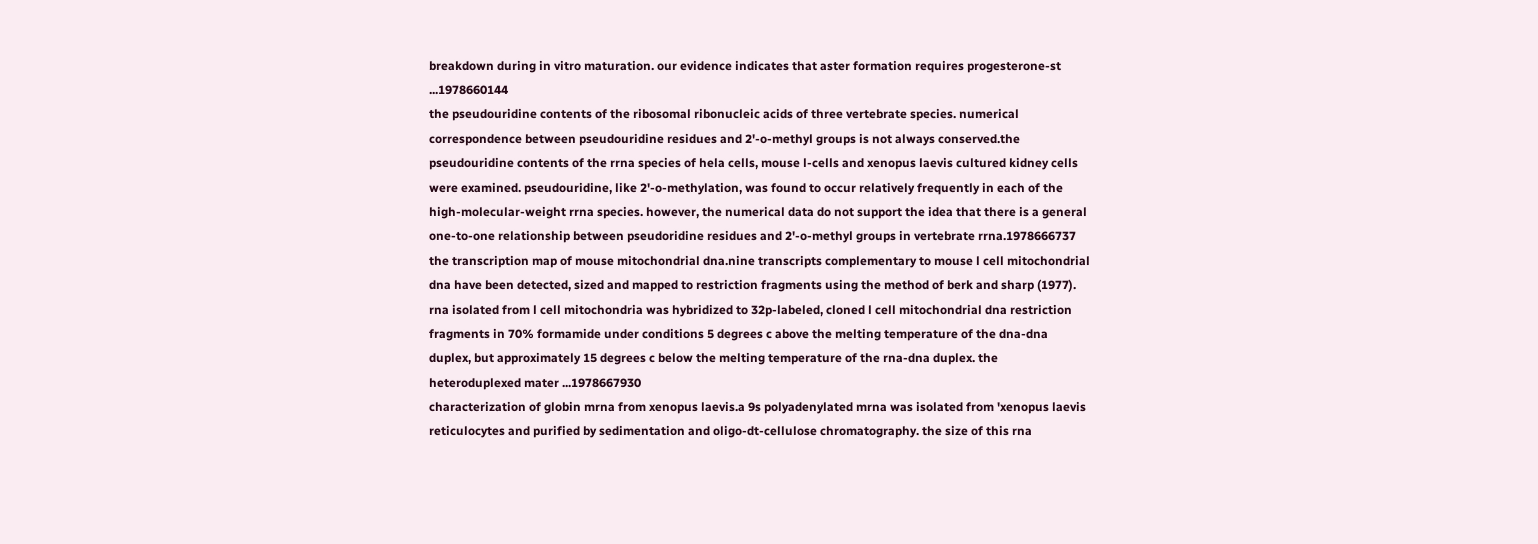breakdown during in vitro maturation. our evidence indicates that aster formation requires progesterone-st ...1978660144
the pseudouridine contents of the ribosomal ribonucleic acids of three vertebrate species. numerical correspondence between pseudouridine residues and 2'-o-methyl groups is not always conserved.the pseudouridine contents of the rrna species of hela cells, mouse l-cells and xenopus laevis cultured kidney cells were examined. pseudouridine, like 2'-o-methylation, was found to occur relatively frequently in each of the high-molecular-weight rrna species. however, the numerical data do not support the idea that there is a general one-to-one relationship between pseudoridine residues and 2'-o-methyl groups in vertebrate rrna.1978666737
the transcription map of mouse mitochondrial dna.nine transcripts complementary to mouse l cell mitochondrial dna have been detected, sized and mapped to restriction fragments using the method of berk and sharp (1977). rna isolated from l cell mitochondria was hybridized to 32p-labeled, cloned l cell mitochondrial dna restriction fragments in 70% formamide under conditions 5 degrees c above the melting temperature of the dna-dna duplex, but approximately 15 degrees c below the melting temperature of the rna-dna duplex. the heteroduplexed mater ...1978667930
characterization of globin mrna from xenopus laevis.a 9s polyadenylated mrna was isolated from 'xenopus laevis reticulocytes and purified by sedimentation and oligo-dt-cellulose chromatography. the size of this rna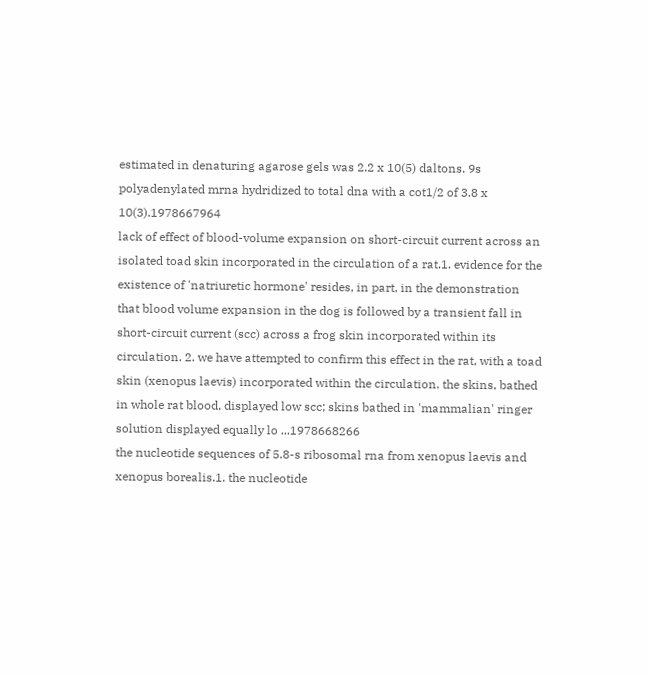estimated in denaturing agarose gels was 2.2 x 10(5) daltons. 9s polyadenylated mrna hydridized to total dna with a cot1/2 of 3.8 x 10(3).1978667964
lack of effect of blood-volume expansion on short-circuit current across an isolated toad skin incorporated in the circulation of a rat.1. evidence for the existence of 'natriuretic hormone' resides, in part, in the demonstration that blood volume expansion in the dog is followed by a transient fall in short-circuit current (scc) across a frog skin incorporated within its circulation. 2. we have attempted to confirm this effect in the rat, with a toad skin (xenopus laevis) incorporated within the circulation. the skins, bathed in whole rat blood, displayed low scc; skins bathed in 'mammalian' ringer solution displayed equally lo ...1978668266
the nucleotide sequences of 5.8-s ribosomal rna from xenopus laevis and xenopus borealis.1. the nucleotide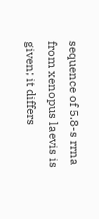sequence of 5.8-s rrna from xenopus laevis is given; it differs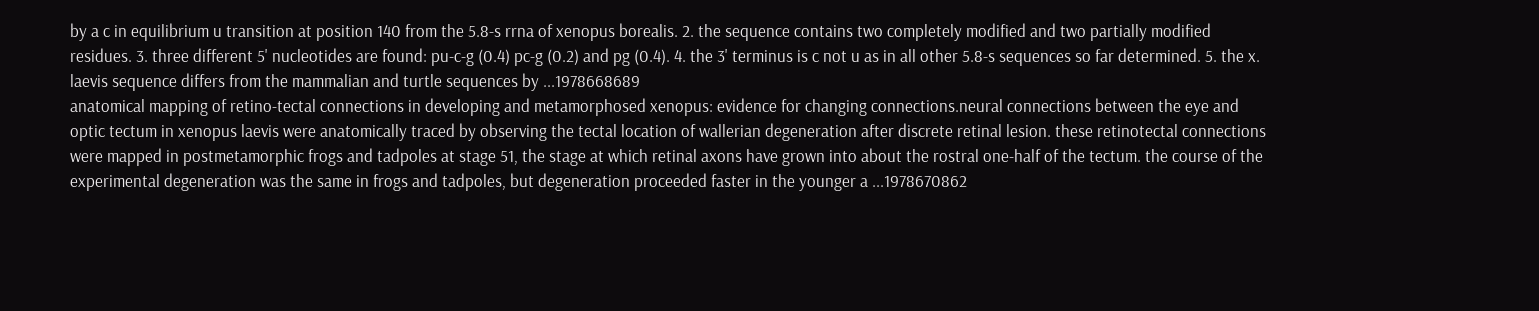by a c in equilibrium u transition at position 140 from the 5.8-s rrna of xenopus borealis. 2. the sequence contains two completely modified and two partially modified residues. 3. three different 5' nucleotides are found: pu-c-g (0.4) pc-g (0.2) and pg (0.4). 4. the 3' terminus is c not u as in all other 5.8-s sequences so far determined. 5. the x. laevis sequence differs from the mammalian and turtle sequences by ...1978668689
anatomical mapping of retino-tectal connections in developing and metamorphosed xenopus: evidence for changing connections.neural connections between the eye and optic tectum in xenopus laevis were anatomically traced by observing the tectal location of wallerian degeneration after discrete retinal lesion. these retinotectal connections were mapped in postmetamorphic frogs and tadpoles at stage 51, the stage at which retinal axons have grown into about the rostral one-half of the tectum. the course of the experimental degeneration was the same in frogs and tadpoles, but degeneration proceeded faster in the younger a ...1978670862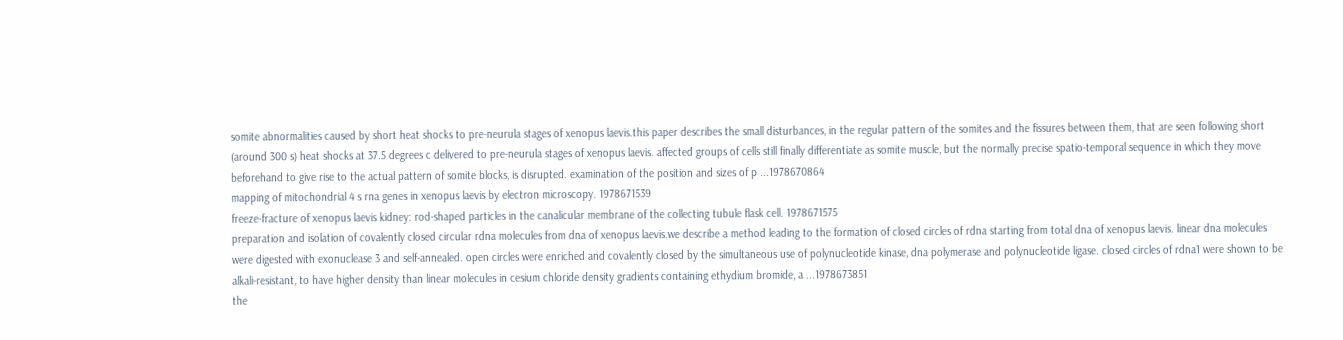somite abnormalities caused by short heat shocks to pre-neurula stages of xenopus laevis.this paper describes the small disturbances, in the regular pattern of the somites and the fissures between them, that are seen following short (around 300 s) heat shocks at 37.5 degrees c delivered to pre-neurula stages of xenopus laevis. affected groups of cells still finally differentiate as somite muscle, but the normally precise spatio-temporal sequence in which they move beforehand to give rise to the actual pattern of somite blocks, is disrupted. examination of the position and sizes of p ...1978670864
mapping of mitochondrial 4 s rna genes in xenopus laevis by electron microscopy. 1978671539
freeze-fracture of xenopus laevis kidney: rod-shaped particles in the canalicular membrane of the collecting tubule flask cell. 1978671575
preparation and isolation of covalently closed circular rdna molecules from dna of xenopus laevis.we describe a method leading to the formation of closed circles of rdna starting from total dna of xenopus laevis. linear dna molecules were digested with exonuclease 3 and self-annealed. open circles were enriched and covalently closed by the simultaneous use of polynucleotide kinase, dna polymerase and polynucleotide ligase. closed circles of rdna1 were shown to be alkali-resistant, to have higher density than linear molecules in cesium chloride density gradients containing ethydium bromide, a ...1978673851
the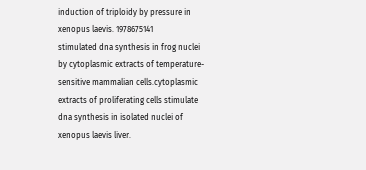induction of triploidy by pressure in xenopus laevis. 1978675141
stimulated dna synthesis in frog nuclei by cytoplasmic extracts of temperature-sensitive mammalian cells.cytoplasmic extracts of proliferating cells stimulate dna synthesis in isolated nuclei of xenopus laevis liver.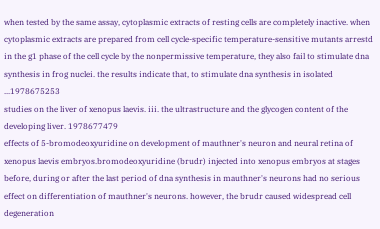when tested by the same assay, cytoplasmic extracts of resting cells are completely inactive. when cytoplasmic extracts are prepared from cell cycle-specific temperature-sensitive mutants arrestd in the g1 phase of the cell cycle by the nonpermissive temperature, they also fail to stimulate dna synthesis in frog nuclei. the results indicate that, to stimulate dna synthesis in isolated ...1978675253
studies on the liver of xenopus laevis. iii. the ultrastructure and the glycogen content of the developing liver. 1978677479
effects of 5-bromodeoxyuridine on development of mauthner's neuron and neural retina of xenopus laevis embryos.bromodeoxyuridine (brudr) injected into xenopus embryos at stages before, during or after the last period of dna synthesis in mauthner's neurons had no serious effect on differentiation of mauthner's neurons. however, the brudr caused widespread cell degeneration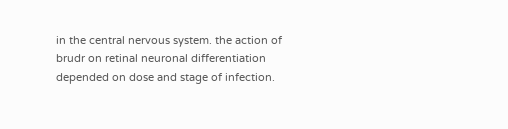in the central nervous system. the action of brudr on retinal neuronal differentiation depended on dose and stage of infection.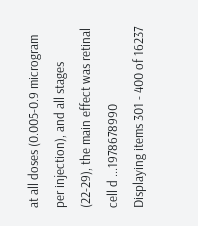at all doses (0.005-0.9 microgram per injection), and all stages (22-29), the main effect was retinal cell d ...1978678990
Displaying items 301 - 400 of 16237